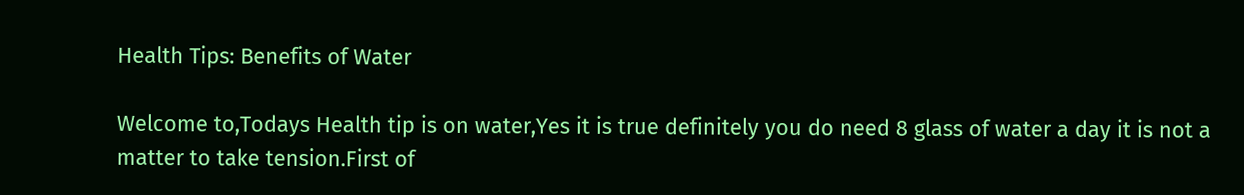Health Tips: Benefits of Water

Welcome to,Todays Health tip is on water,Yes it is true definitely you do need 8 glass of water a day it is not a matter to take tension.First of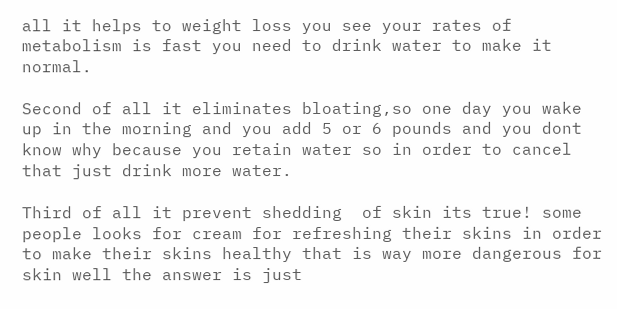all it helps to weight loss you see your rates of metabolism is fast you need to drink water to make it normal.

Second of all it eliminates bloating,so one day you wake up in the morning and you add 5 or 6 pounds and you dont know why because you retain water so in order to cancel that just drink more water.

Third of all it prevent shedding  of skin its true! some people looks for cream for refreshing their skins in order to make their skins healthy that is way more dangerous for skin well the answer is just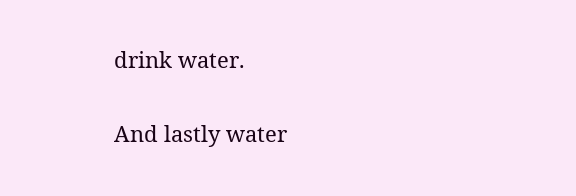drink water.

And lastly water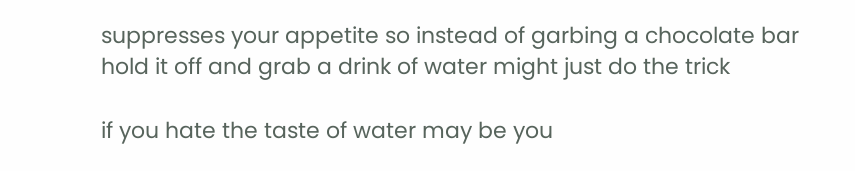suppresses your appetite so instead of garbing a chocolate bar hold it off and grab a drink of water might just do the trick

if you hate the taste of water may be you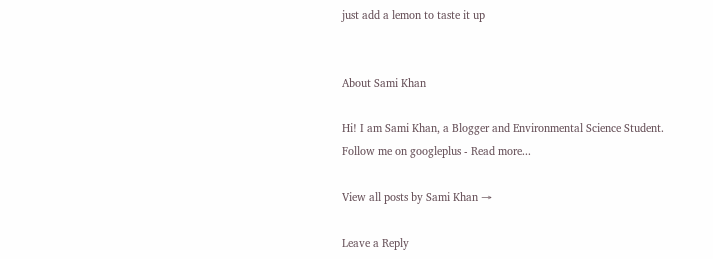just add a lemon to taste it up


About Sami Khan

Hi! I am Sami Khan, a Blogger and Environmental Science Student. Follow me on googleplus - Read more...

View all posts by Sami Khan →

Leave a Reply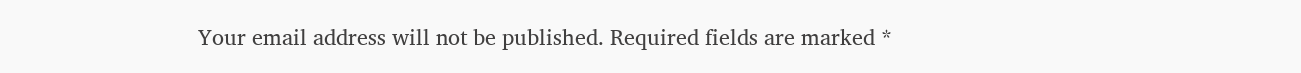Your email address will not be published. Required fields are marked *